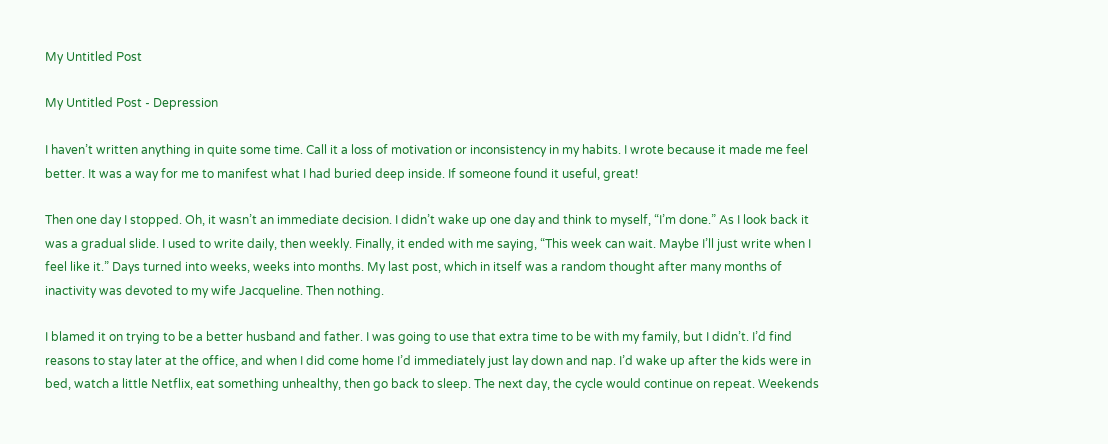My Untitled Post

My Untitled Post - Depression

I haven’t written anything in quite some time. Call it a loss of motivation or inconsistency in my habits. I wrote because it made me feel better. It was a way for me to manifest what I had buried deep inside. If someone found it useful, great!

Then one day I stopped. Oh, it wasn’t an immediate decision. I didn’t wake up one day and think to myself, “I’m done.” As I look back it was a gradual slide. I used to write daily, then weekly. Finally, it ended with me saying, “This week can wait. Maybe I’ll just write when I feel like it.” Days turned into weeks, weeks into months. My last post, which in itself was a random thought after many months of inactivity was devoted to my wife Jacqueline. Then nothing.

I blamed it on trying to be a better husband and father. I was going to use that extra time to be with my family, but I didn’t. I’d find reasons to stay later at the office, and when I did come home I’d immediately just lay down and nap. I’d wake up after the kids were in bed, watch a little Netflix, eat something unhealthy, then go back to sleep. The next day, the cycle would continue on repeat. Weekends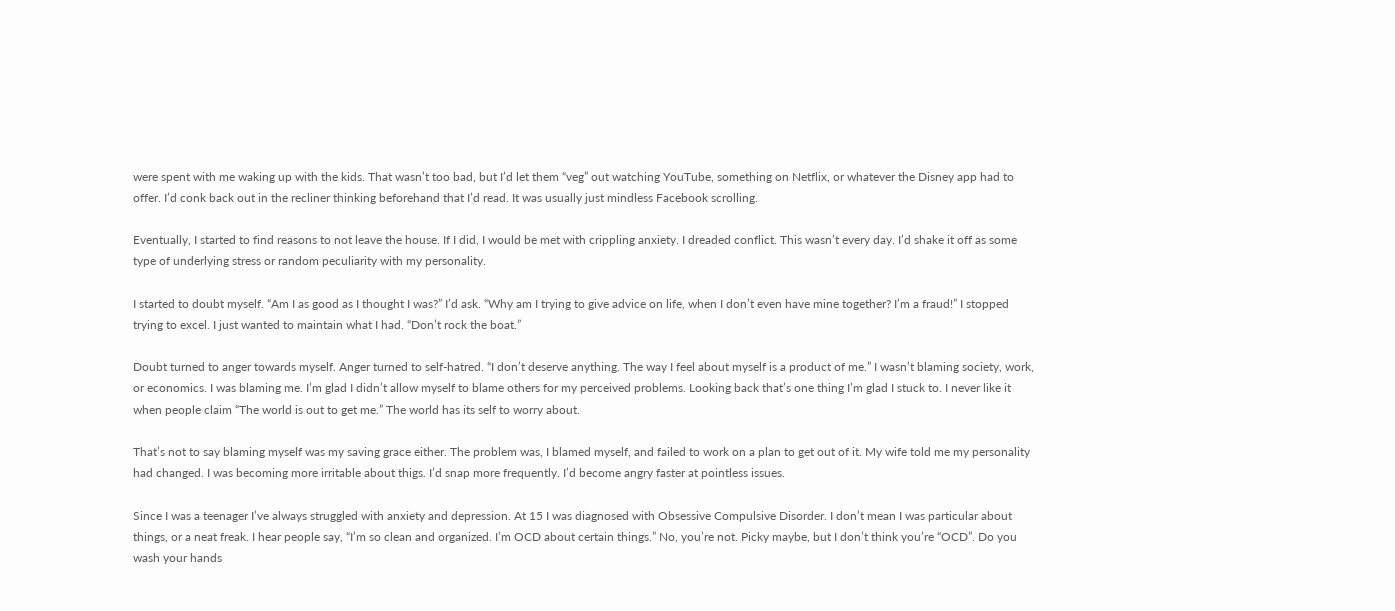were spent with me waking up with the kids. That wasn’t too bad, but I’d let them “veg” out watching YouTube, something on Netflix, or whatever the Disney app had to offer. I’d conk back out in the recliner thinking beforehand that I’d read. It was usually just mindless Facebook scrolling.

Eventually, I started to find reasons to not leave the house. If I did, I would be met with crippling anxiety. I dreaded conflict. This wasn’t every day. I’d shake it off as some type of underlying stress or random peculiarity with my personality.

I started to doubt myself. “Am I as good as I thought I was?” I’d ask. “Why am I trying to give advice on life, when I don’t even have mine together? I’m a fraud!” I stopped trying to excel. I just wanted to maintain what I had. “Don’t rock the boat.”

Doubt turned to anger towards myself. Anger turned to self-hatred. “I don’t deserve anything. The way I feel about myself is a product of me.” I wasn’t blaming society, work, or economics. I was blaming me. I’m glad I didn’t allow myself to blame others for my perceived problems. Looking back that’s one thing I’m glad I stuck to. I never like it when people claim “The world is out to get me.” The world has its self to worry about.

That’s not to say blaming myself was my saving grace either. The problem was, I blamed myself, and failed to work on a plan to get out of it. My wife told me my personality had changed. I was becoming more irritable about thigs. I’d snap more frequently. I’d become angry faster at pointless issues.

Since I was a teenager I’ve always struggled with anxiety and depression. At 15 I was diagnosed with Obsessive Compulsive Disorder. I don’t mean I was particular about things, or a neat freak. I hear people say, “I’m so clean and organized. I’m OCD about certain things.” No, you’re not. Picky maybe, but I don’t think you’re “OCD”. Do you wash your hands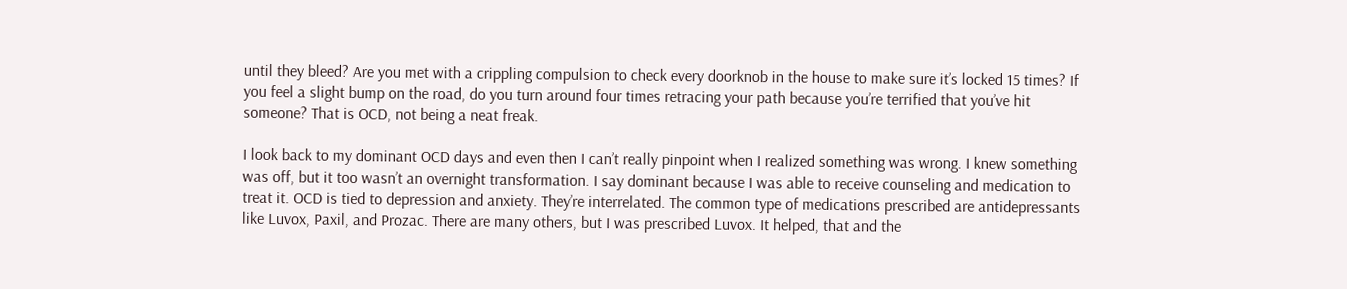until they bleed? Are you met with a crippling compulsion to check every doorknob in the house to make sure it’s locked 15 times? If you feel a slight bump on the road, do you turn around four times retracing your path because you’re terrified that you’ve hit someone? That is OCD, not being a neat freak.

I look back to my dominant OCD days and even then I can’t really pinpoint when I realized something was wrong. I knew something was off, but it too wasn’t an overnight transformation. I say dominant because I was able to receive counseling and medication to treat it. OCD is tied to depression and anxiety. They’re interrelated. The common type of medications prescribed are antidepressants like Luvox, Paxil, and Prozac. There are many others, but I was prescribed Luvox. It helped, that and the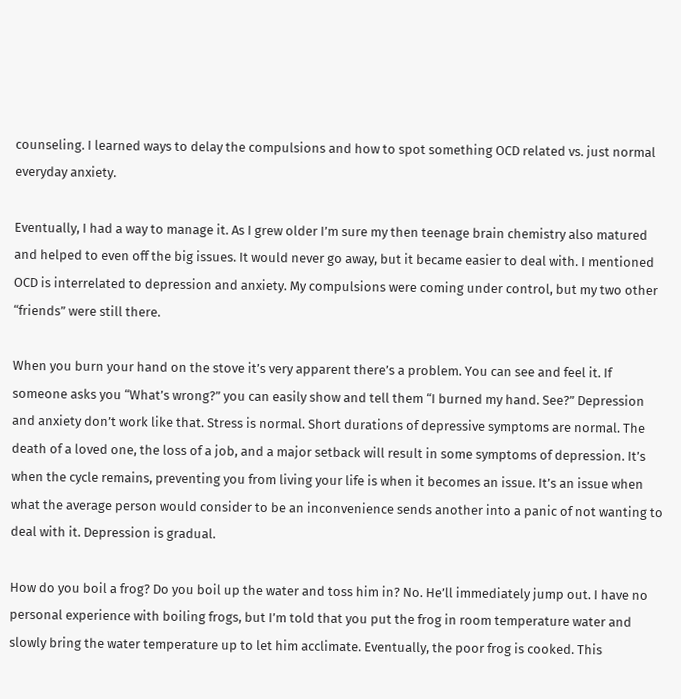counseling. I learned ways to delay the compulsions and how to spot something OCD related vs. just normal everyday anxiety.

Eventually, I had a way to manage it. As I grew older I’m sure my then teenage brain chemistry also matured and helped to even off the big issues. It would never go away, but it became easier to deal with. I mentioned OCD is interrelated to depression and anxiety. My compulsions were coming under control, but my two other “friends” were still there.

When you burn your hand on the stove it’s very apparent there’s a problem. You can see and feel it. If someone asks you “What’s wrong?” you can easily show and tell them “I burned my hand. See?” Depression and anxiety don’t work like that. Stress is normal. Short durations of depressive symptoms are normal. The death of a loved one, the loss of a job, and a major setback will result in some symptoms of depression. It’s when the cycle remains, preventing you from living your life is when it becomes an issue. It’s an issue when what the average person would consider to be an inconvenience sends another into a panic of not wanting to deal with it. Depression is gradual.

How do you boil a frog? Do you boil up the water and toss him in? No. He’ll immediately jump out. I have no personal experience with boiling frogs, but I’m told that you put the frog in room temperature water and slowly bring the water temperature up to let him acclimate. Eventually, the poor frog is cooked. This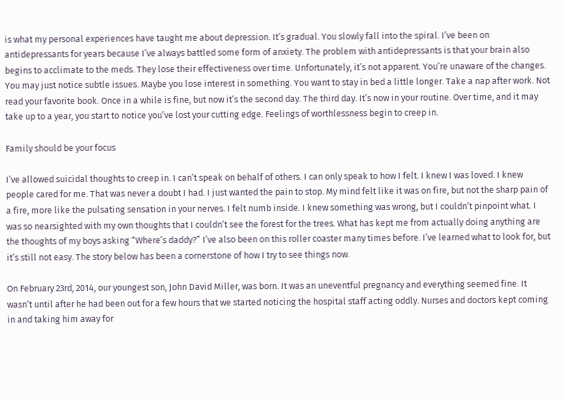is what my personal experiences have taught me about depression. It’s gradual. You slowly fall into the spiral. I’ve been on antidepressants for years because I’ve always battled some form of anxiety. The problem with antidepressants is that your brain also begins to acclimate to the meds. They lose their effectiveness over time. Unfortunately, it’s not apparent. You’re unaware of the changes. You may just notice subtle issues. Maybe you lose interest in something. You want to stay in bed a little longer. Take a nap after work. Not read your favorite book. Once in a while is fine, but now it’s the second day. The third day. It’s now in your routine. Over time, and it may take up to a year, you start to notice you’ve lost your cutting edge. Feelings of worthlessness begin to creep in.

Family should be your focus

I’ve allowed suicidal thoughts to creep in. I can’t speak on behalf of others. I can only speak to how I felt. I knew I was loved. I knew people cared for me. That was never a doubt I had. I just wanted the pain to stop. My mind felt like it was on fire, but not the sharp pain of a fire, more like the pulsating sensation in your nerves. I felt numb inside. I knew something was wrong, but I couldn’t pinpoint what. I was so nearsighted with my own thoughts that I couldn’t see the forest for the trees. What has kept me from actually doing anything are the thoughts of my boys asking “Where’s daddy?” I’ve also been on this roller coaster many times before. I’ve learned what to look for, but it’s still not easy. The story below has been a cornerstone of how I try to see things now.

On February 23rd, 2014, our youngest son, John David Miller, was born. It was an uneventful pregnancy and everything seemed fine. It wasn’t until after he had been out for a few hours that we started noticing the hospital staff acting oddly. Nurses and doctors kept coming in and taking him away for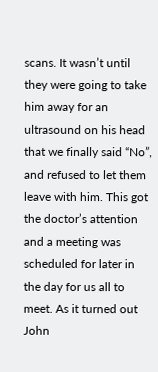scans. It wasn’t until they were going to take him away for an ultrasound on his head that we finally said “No”, and refused to let them leave with him. This got the doctor’s attention and a meeting was scheduled for later in the day for us all to meet. As it turned out John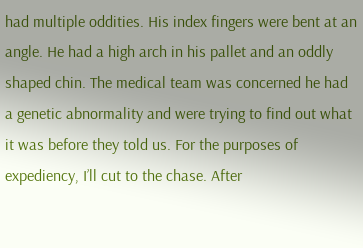had multiple oddities. His index fingers were bent at an angle. He had a high arch in his pallet and an oddly shaped chin. The medical team was concerned he had a genetic abnormality and were trying to find out what it was before they told us. For the purposes of expediency, I’ll cut to the chase. After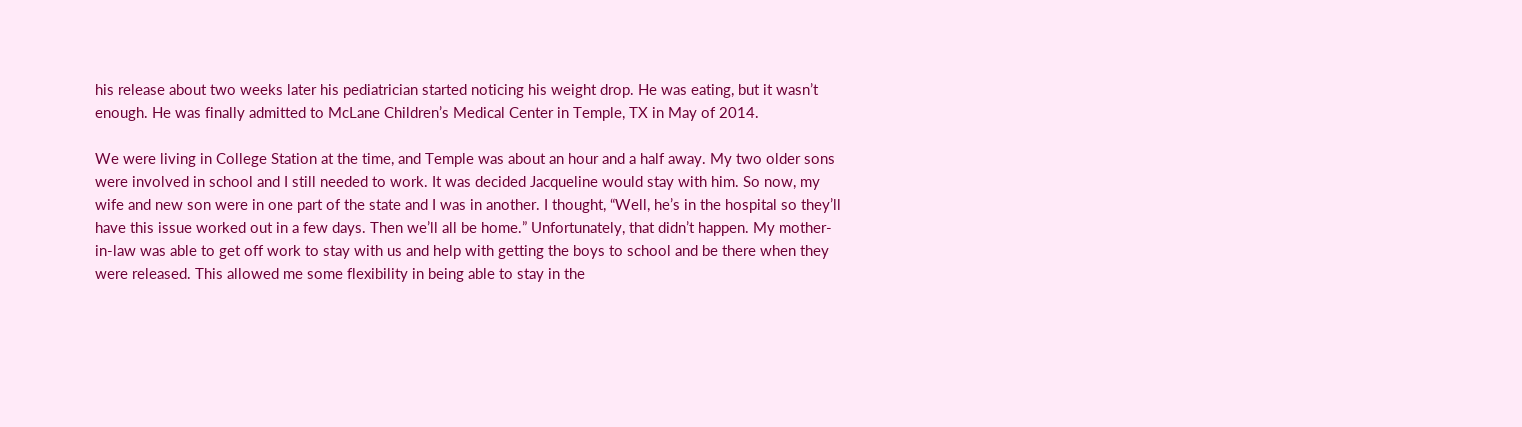his release about two weeks later his pediatrician started noticing his weight drop. He was eating, but it wasn’t enough. He was finally admitted to McLane Children’s Medical Center in Temple, TX in May of 2014.

We were living in College Station at the time, and Temple was about an hour and a half away. My two older sons were involved in school and I still needed to work. It was decided Jacqueline would stay with him. So now, my wife and new son were in one part of the state and I was in another. I thought, “Well, he’s in the hospital so they’ll have this issue worked out in a few days. Then we’ll all be home.” Unfortunately, that didn’t happen. My mother-in-law was able to get off work to stay with us and help with getting the boys to school and be there when they were released. This allowed me some flexibility in being able to stay in the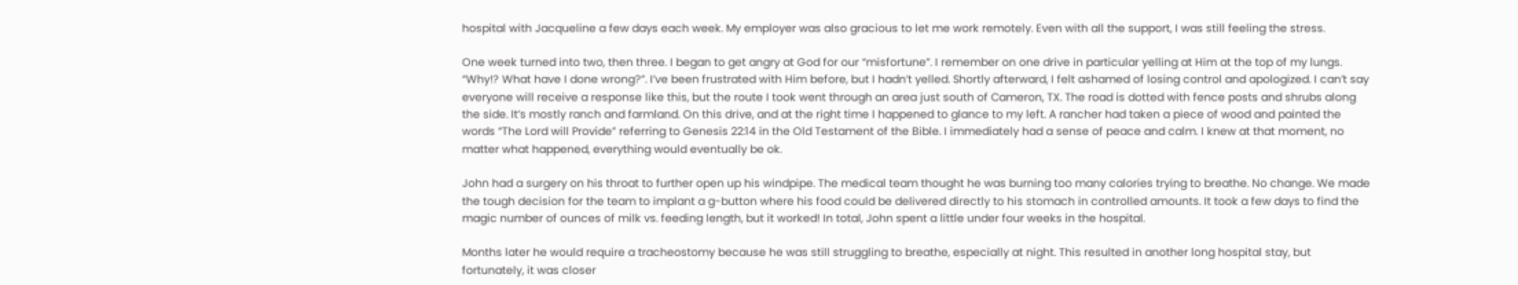hospital with Jacqueline a few days each week. My employer was also gracious to let me work remotely. Even with all the support, I was still feeling the stress.

One week turned into two, then three. I began to get angry at God for our “misfortune”. I remember on one drive in particular yelling at Him at the top of my lungs. “Why!? What have I done wrong?”. I’ve been frustrated with Him before, but I hadn’t yelled. Shortly afterward, I felt ashamed of losing control and apologized. I can’t say everyone will receive a response like this, but the route I took went through an area just south of Cameron, TX. The road is dotted with fence posts and shrubs along the side. It’s mostly ranch and farmland. On this drive, and at the right time I happened to glance to my left. A rancher had taken a piece of wood and painted the words “The Lord will Provide” referring to Genesis 22:14 in the Old Testament of the Bible. I immediately had a sense of peace and calm. I knew at that moment, no matter what happened, everything would eventually be ok.

John had a surgery on his throat to further open up his windpipe. The medical team thought he was burning too many calories trying to breathe. No change. We made the tough decision for the team to implant a g-button where his food could be delivered directly to his stomach in controlled amounts. It took a few days to find the magic number of ounces of milk vs. feeding length, but it worked! In total, John spent a little under four weeks in the hospital.

Months later he would require a tracheostomy because he was still struggling to breathe, especially at night. This resulted in another long hospital stay, but fortunately, it was closer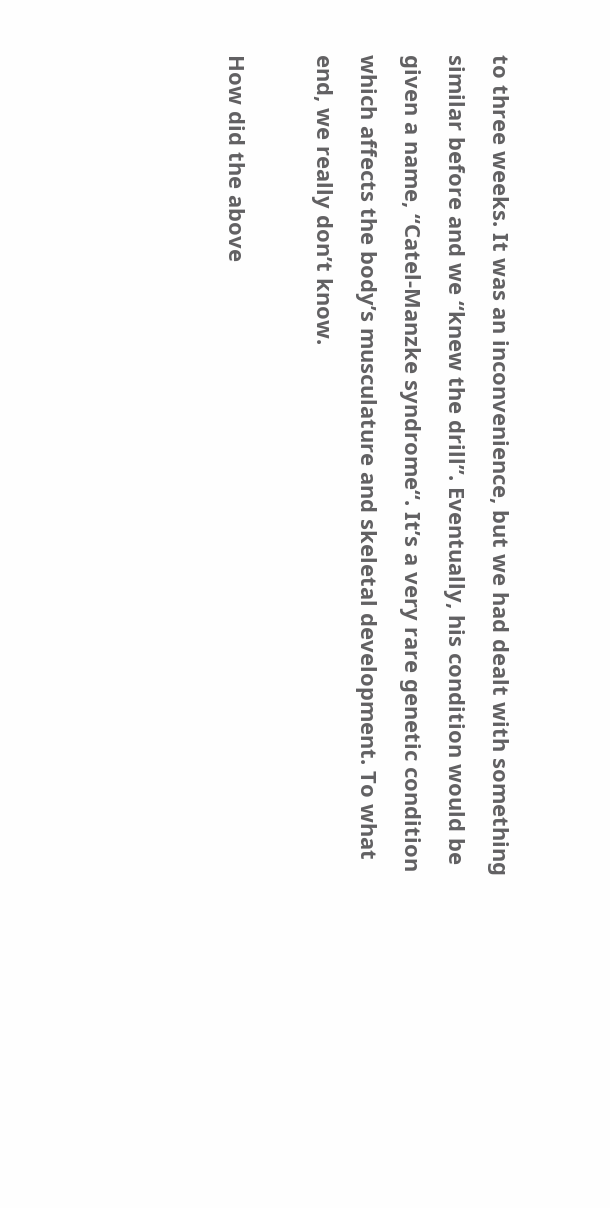to three weeks. It was an inconvenience, but we had dealt with something similar before and we “knew the drill”. Eventually, his condition would be given a name, “Catel-Manzke syndrome“. It’s a very rare genetic condition which affects the body’s musculature and skeletal development. To what end, we really don’t know.

How did the above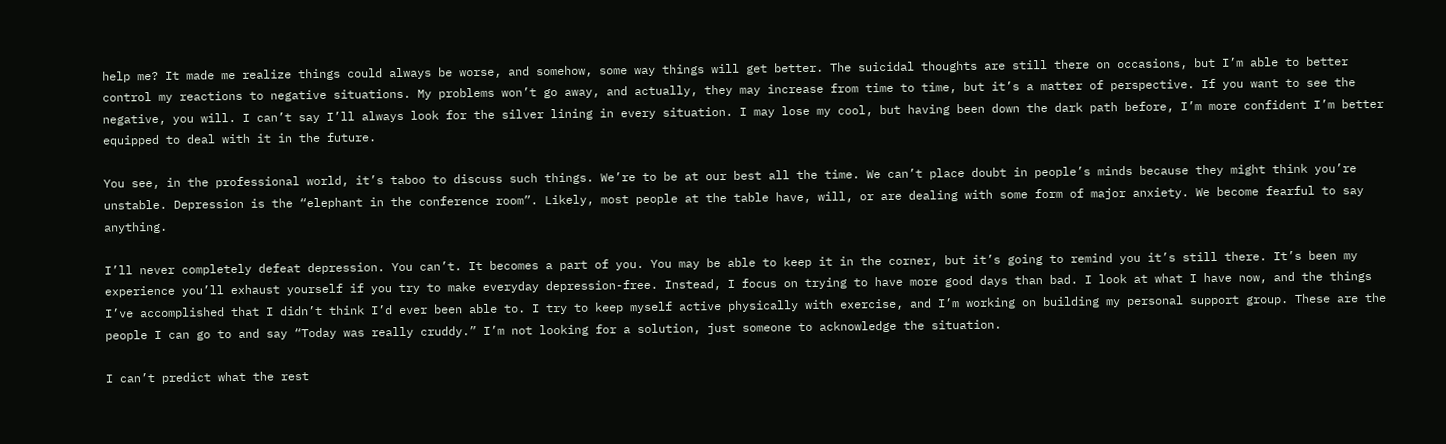help me? It made me realize things could always be worse, and somehow, some way things will get better. The suicidal thoughts are still there on occasions, but I’m able to better control my reactions to negative situations. My problems won’t go away, and actually, they may increase from time to time, but it’s a matter of perspective. If you want to see the negative, you will. I can’t say I’ll always look for the silver lining in every situation. I may lose my cool, but having been down the dark path before, I’m more confident I’m better equipped to deal with it in the future.

You see, in the professional world, it’s taboo to discuss such things. We’re to be at our best all the time. We can’t place doubt in people’s minds because they might think you’re unstable. Depression is the “elephant in the conference room”. Likely, most people at the table have, will, or are dealing with some form of major anxiety. We become fearful to say anything.

I’ll never completely defeat depression. You can’t. It becomes a part of you. You may be able to keep it in the corner, but it’s going to remind you it’s still there. It’s been my experience you’ll exhaust yourself if you try to make everyday depression-free. Instead, I focus on trying to have more good days than bad. I look at what I have now, and the things I’ve accomplished that I didn’t think I’d ever been able to. I try to keep myself active physically with exercise, and I’m working on building my personal support group. These are the people I can go to and say “Today was really cruddy.” I’m not looking for a solution, just someone to acknowledge the situation.

I can’t predict what the rest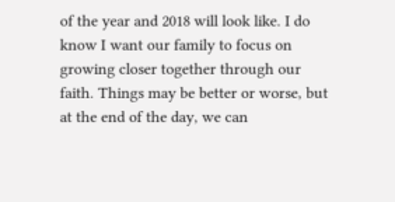of the year and 2018 will look like. I do know I want our family to focus on growing closer together through our faith. Things may be better or worse, but at the end of the day, we can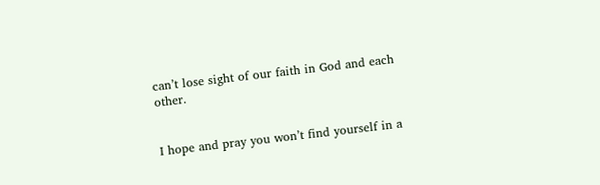can’t lose sight of our faith in God and each other.


I hope and pray you won’t find yourself in a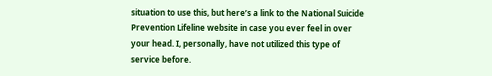situation to use this, but here’s a link to the National Suicide Prevention Lifeline website in case you ever feel in over your head. I, personally, have not utilized this type of service before.